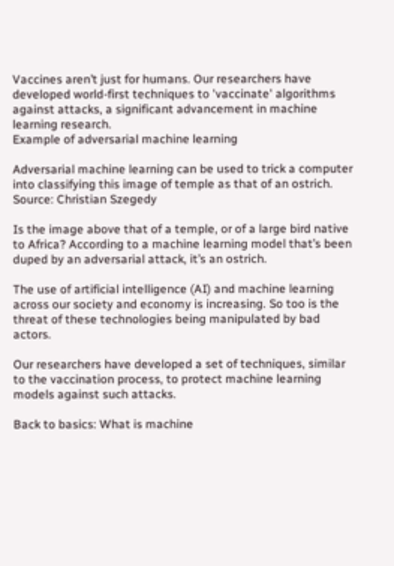Vaccines aren’t just for humans. Our researchers have developed world-first techniques to 'vaccinate' algorithms against attacks, a significant advancement in machine learning research.
Example of adversarial machine learning

Adversarial machine learning can be used to trick a computer into classifying this image of temple as that of an ostrich. Source: Christian Szegedy

Is the image above that of a temple, or of a large bird native to Africa? According to a machine learning model that’s been duped by an adversarial attack, it’s an ostrich.

The use of artificial intelligence (AI) and machine learning across our society and economy is increasing. So too is the threat of these technologies being manipulated by bad actors.

Our researchers have developed a set of techniques, similar to the vaccination process, to protect machine learning models against such attacks.

Back to basics: What is machine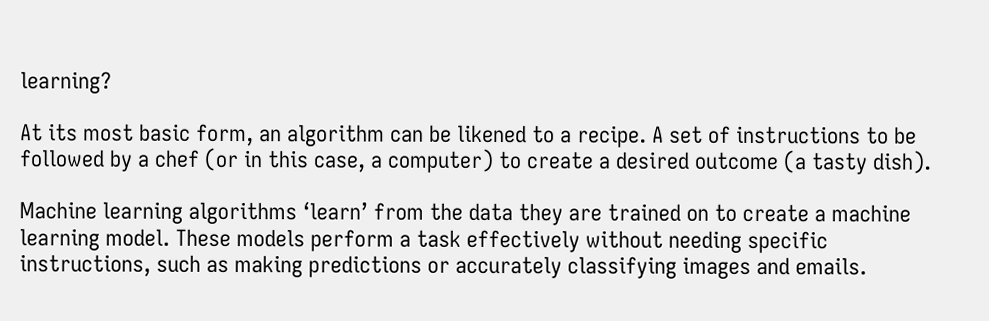learning?

At its most basic form, an algorithm can be likened to a recipe. A set of instructions to be followed by a chef (or in this case, a computer) to create a desired outcome (a tasty dish).

Machine learning algorithms ‘learn’ from the data they are trained on to create a machine learning model. These models perform a task effectively without needing specific instructions, such as making predictions or accurately classifying images and emails.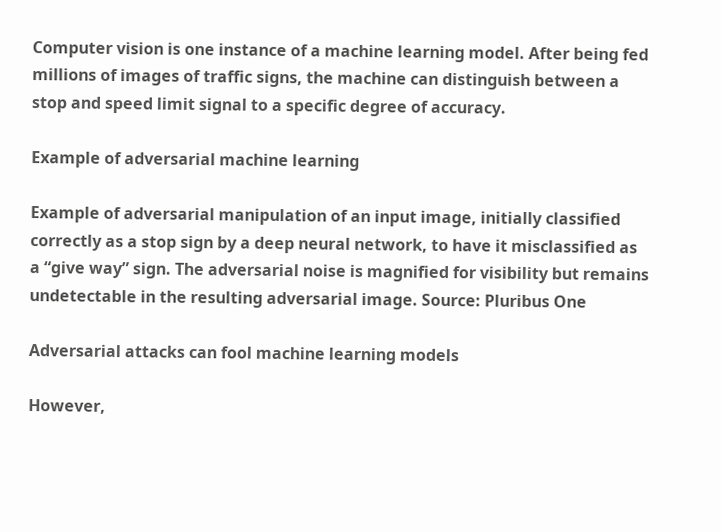Computer vision is one instance of a machine learning model. After being fed millions of images of traffic signs, the machine can distinguish between a stop and speed limit signal to a specific degree of accuracy.

Example of adversarial machine learning

Example of adversarial manipulation of an input image, initially classified correctly as a stop sign by a deep neural network, to have it misclassified as a “give way” sign. The adversarial noise is magnified for visibility but remains undetectable in the resulting adversarial image. Source: Pluribus One

Adversarial attacks can fool machine learning models

However,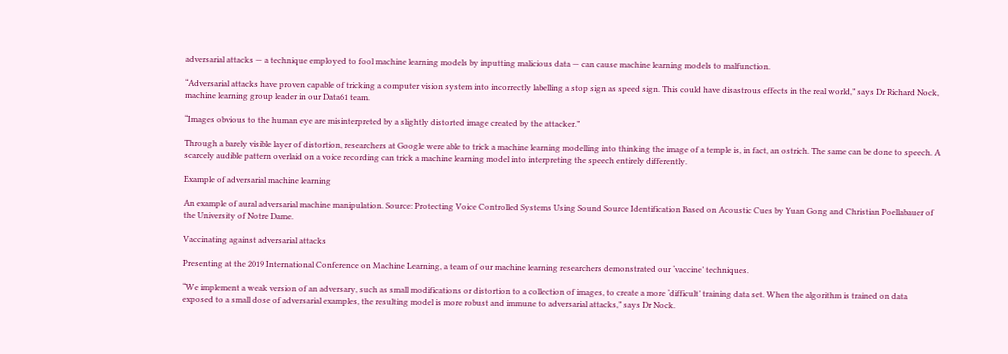adversarial attacks — a technique employed to fool machine learning models by inputting malicious data — can cause machine learning models to malfunction.

“Adversarial attacks have proven capable of tricking a computer vision system into incorrectly labelling a stop sign as speed sign. This could have disastrous effects in the real world,” says Dr Richard Nock, machine learning group leader in our Data61 team.

“Images obvious to the human eye are misinterpreted by a slightly distorted image created by the attacker.”

Through a barely visible layer of distortion, researchers at Google were able to trick a machine learning modelling into thinking the image of a temple is, in fact, an ostrich. The same can be done to speech. A scarcely audible pattern overlaid on a voice recording can trick a machine learning model into interpreting the speech entirely differently.

Example of adversarial machine learning

An example of aural adversarial machine manipulation. Source: Protecting Voice Controlled Systems Using Sound Source Identification Based on Acoustic Cues by Yuan Gong and Christian Poellabauer of the University of Notre Dame.

Vaccinating against adversarial attacks

Presenting at the 2019 International Conference on Machine Learning, a team of our machine learning researchers demonstrated our ‘vaccine’ techniques.

“We implement a weak version of an adversary, such as small modifications or distortion to a collection of images, to create a more ‘difficult’ training data set. When the algorithm is trained on data exposed to a small dose of adversarial examples, the resulting model is more robust and immune to adversarial attacks,” says Dr Nock.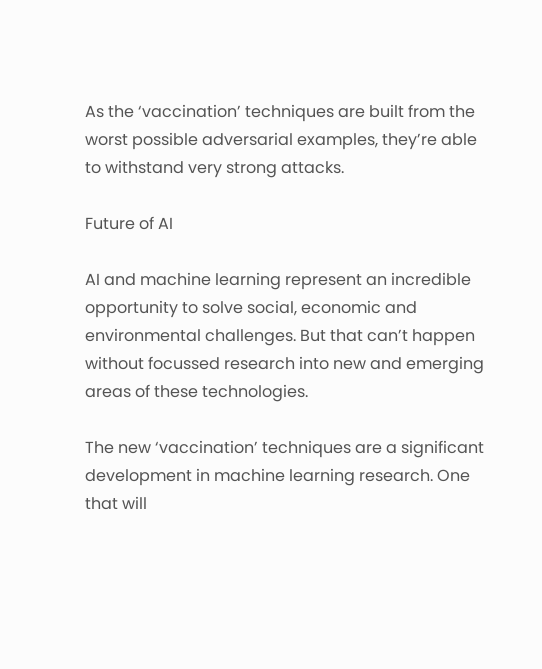As the ‘vaccination’ techniques are built from the worst possible adversarial examples, they’re able to withstand very strong attacks.

Future of AI

AI and machine learning represent an incredible opportunity to solve social, economic and environmental challenges. But that can’t happen without focussed research into new and emerging areas of these technologies.

The new ‘vaccination’ techniques are a significant development in machine learning research. One that will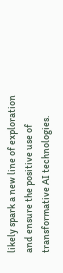likely spark a new line of exploration and ensure the positive use of transformative AI technologies.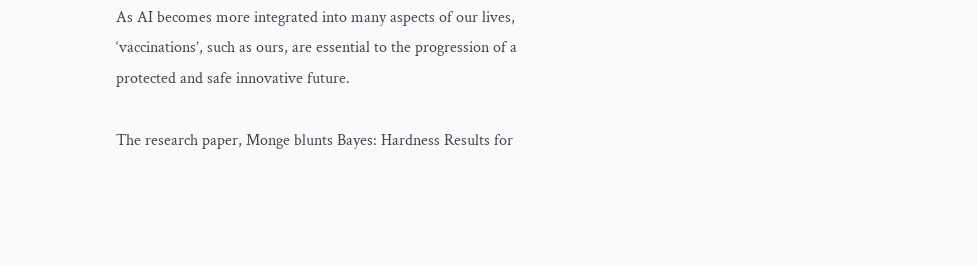As AI becomes more integrated into many aspects of our lives, ‘vaccinations’, such as ours, are essential to the progression of a protected and safe innovative future.

The research paper, Monge blunts Bayes: Hardness Results for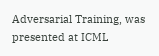Adversarial Training, was presented at ICML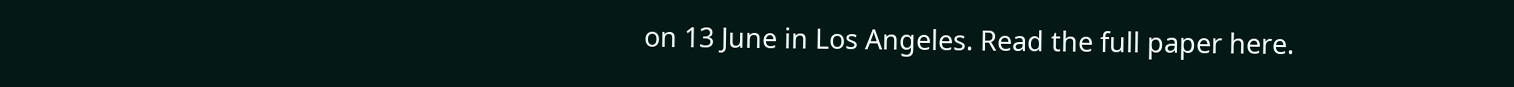on 13 June in Los Angeles. Read the full paper here.